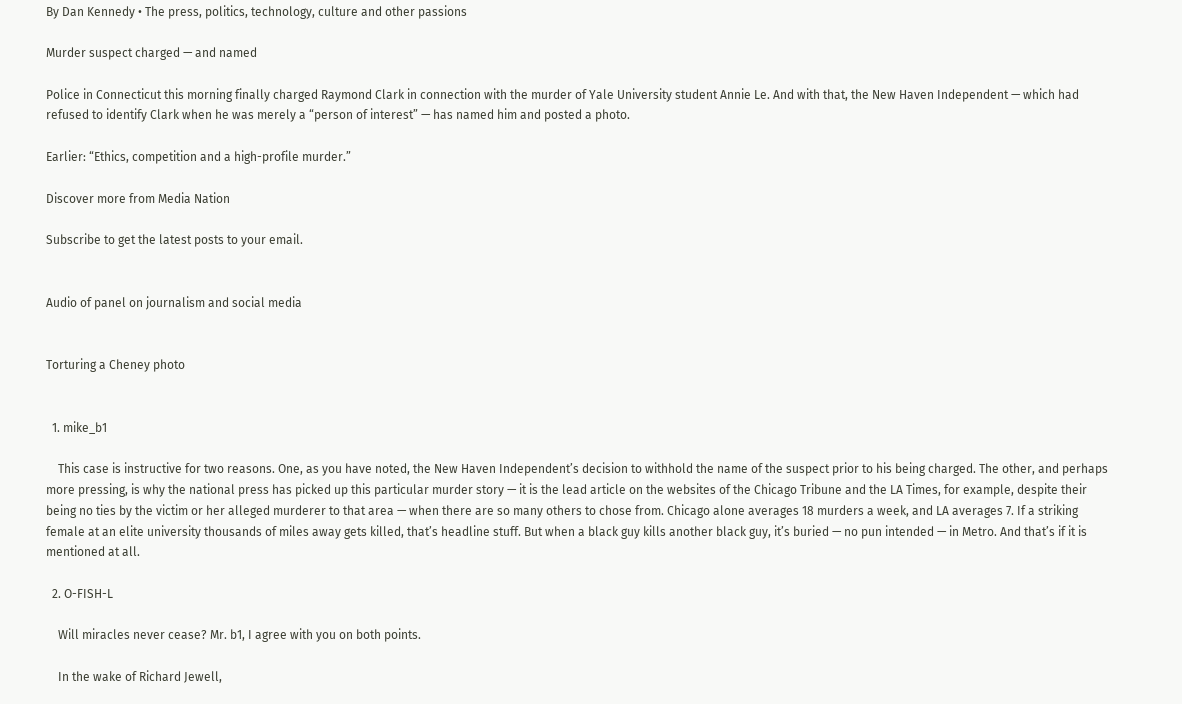By Dan Kennedy • The press, politics, technology, culture and other passions

Murder suspect charged — and named

Police in Connecticut this morning finally charged Raymond Clark in connection with the murder of Yale University student Annie Le. And with that, the New Haven Independent — which had refused to identify Clark when he was merely a “person of interest” — has named him and posted a photo.

Earlier: “Ethics, competition and a high-profile murder.”

Discover more from Media Nation

Subscribe to get the latest posts to your email.


Audio of panel on journalism and social media


Torturing a Cheney photo


  1. mike_b1

    This case is instructive for two reasons. One, as you have noted, the New Haven Independent’s decision to withhold the name of the suspect prior to his being charged. The other, and perhaps more pressing, is why the national press has picked up this particular murder story — it is the lead article on the websites of the Chicago Tribune and the LA Times, for example, despite their being no ties by the victim or her alleged murderer to that area — when there are so many others to chose from. Chicago alone averages 18 murders a week, and LA averages 7. If a striking female at an elite university thousands of miles away gets killed, that’s headline stuff. But when a black guy kills another black guy, it’s buried — no pun intended — in Metro. And that’s if it is mentioned at all.

  2. O-FISH-L

    Will miracles never cease? Mr. b1, I agree with you on both points.

    In the wake of Richard Jewell,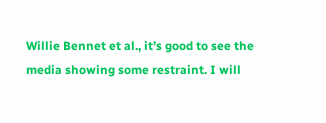Willie Bennet et al., it’s good to see the media showing some restraint. I will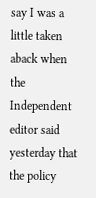say I was a little taken aback when the Independent editor said yesterday that the policy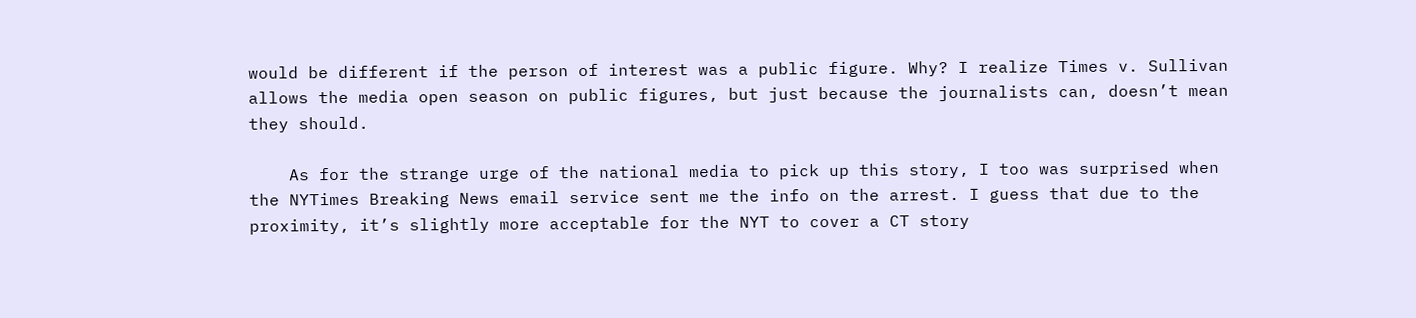would be different if the person of interest was a public figure. Why? I realize Times v. Sullivan allows the media open season on public figures, but just because the journalists can, doesn’t mean they should.

    As for the strange urge of the national media to pick up this story, I too was surprised when the NYTimes Breaking News email service sent me the info on the arrest. I guess that due to the proximity, it’s slightly more acceptable for the NYT to cover a CT story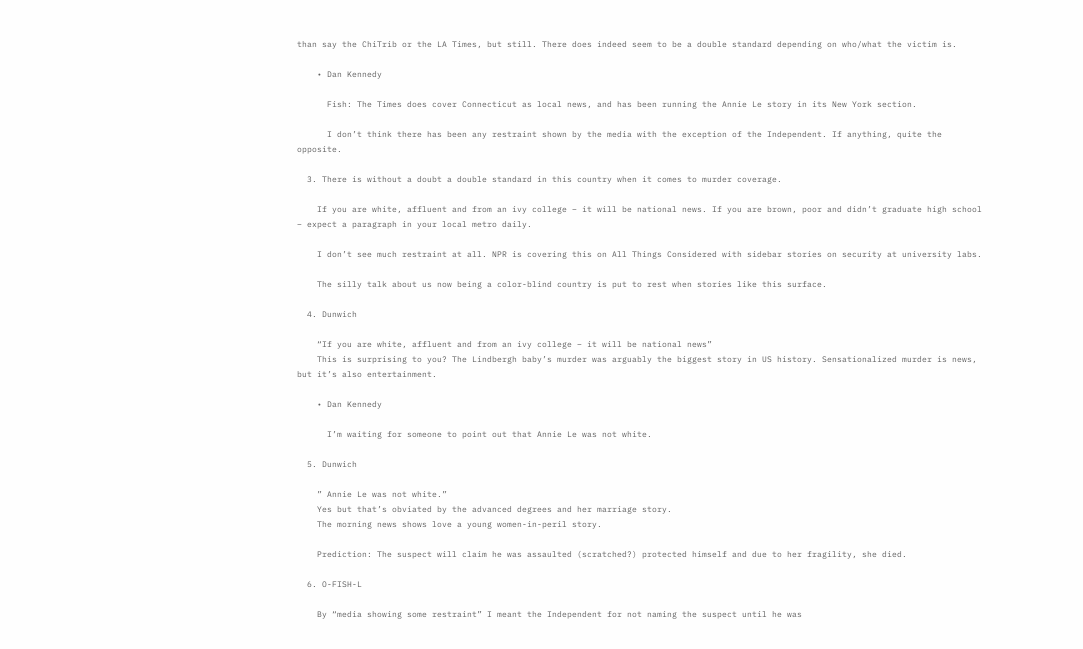than say the ChiTrib or the LA Times, but still. There does indeed seem to be a double standard depending on who/what the victim is.

    • Dan Kennedy

      Fish: The Times does cover Connecticut as local news, and has been running the Annie Le story in its New York section.

      I don’t think there has been any restraint shown by the media with the exception of the Independent. If anything, quite the opposite.

  3. There is without a doubt a double standard in this country when it comes to murder coverage.

    If you are white, affluent and from an ivy college – it will be national news. If you are brown, poor and didn’t graduate high school – expect a paragraph in your local metro daily.

    I don’t see much restraint at all. NPR is covering this on All Things Considered with sidebar stories on security at university labs.

    The silly talk about us now being a color-blind country is put to rest when stories like this surface.

  4. Dunwich

    “If you are white, affluent and from an ivy college – it will be national news”
    This is surprising to you? The Lindbergh baby’s murder was arguably the biggest story in US history. Sensationalized murder is news, but it’s also entertainment.

    • Dan Kennedy

      I’m waiting for someone to point out that Annie Le was not white.

  5. Dunwich

    ” Annie Le was not white.”
    Yes but that’s obviated by the advanced degrees and her marriage story.
    The morning news shows love a young women-in-peril story.

    Prediction: The suspect will claim he was assaulted (scratched?) protected himself and due to her fragility, she died.

  6. O-FISH-L

    By “media showing some restraint” I meant the Independent for not naming the suspect until he was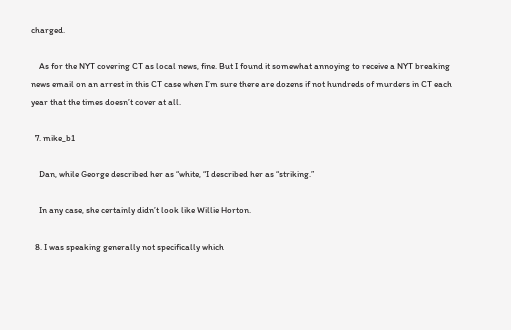charged.

    As for the NYT covering CT as local news, fine. But I found it somewhat annoying to receive a NYT breaking news email on an arrest in this CT case when I’m sure there are dozens if not hundreds of murders in CT each year that the times doesn’t cover at all.

  7. mike_b1

    Dan, while George described her as “white, “I described her as “striking.”

    In any case, she certainly didn’t look like Willie Horton.

  8. I was speaking generally not specifically which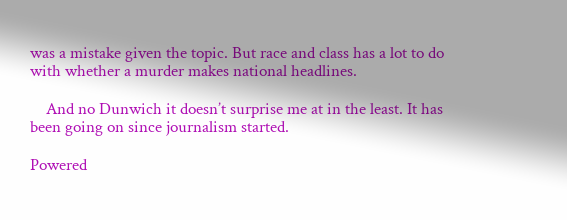was a mistake given the topic. But race and class has a lot to do with whether a murder makes national headlines.

    And no Dunwich it doesn’t surprise me at in the least. It has been going on since journalism started.

Powered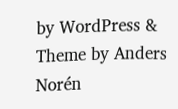by WordPress & Theme by Anders Norén